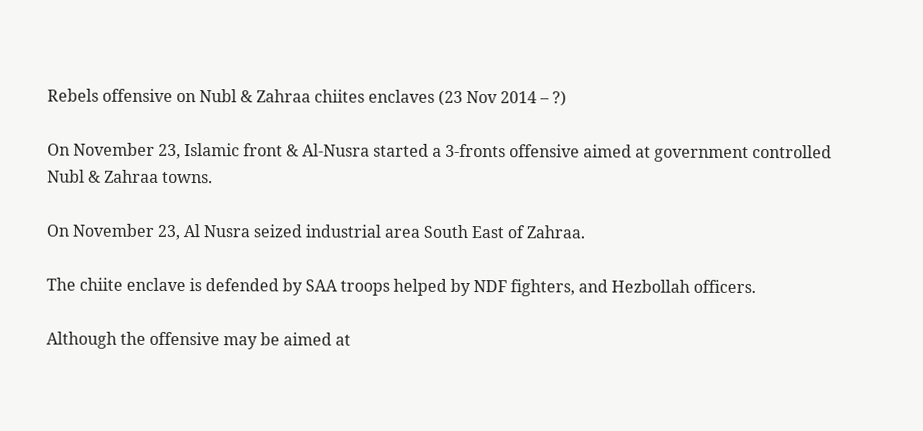Rebels offensive on Nubl & Zahraa chiites enclaves (23 Nov 2014 – ?)

On November 23, Islamic front & Al-Nusra started a 3-fronts offensive aimed at government controlled Nubl & Zahraa towns.

On November 23, Al Nusra seized industrial area South East of Zahraa.

The chiite enclave is defended by SAA troops helped by NDF fighters, and Hezbollah officers.

Although the offensive may be aimed at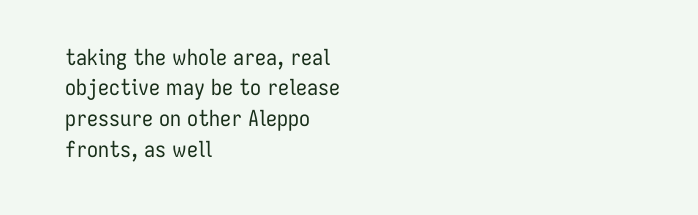taking the whole area, real objective may be to release pressure on other Aleppo fronts, as well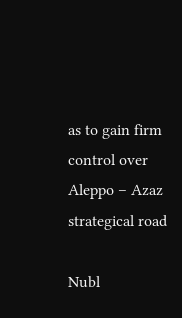as to gain firm control over Aleppo – Azaz strategical road

Nubl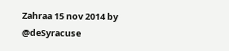Zahraa 15 nov 2014 by @deSyracuse